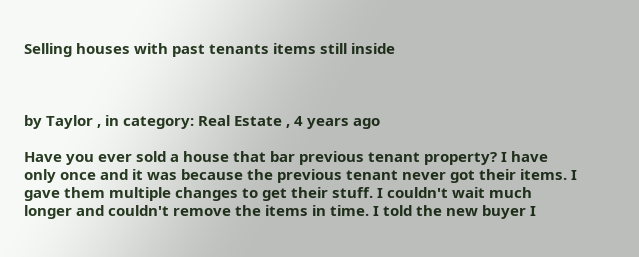Selling houses with past tenants items still inside



by Taylor , in category: Real Estate , 4 years ago

Have you ever sold a house that bar previous tenant property? I have only once and it was because the previous tenant never got their items. I gave them multiple changes to get their stuff. I couldn't wait much longer and couldn't remove the items in time. I told the new buyer I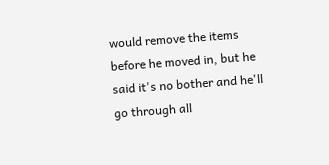would remove the items before he moved in, but he said it's no bother and he'll go through all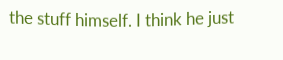the stuff himself. I think he just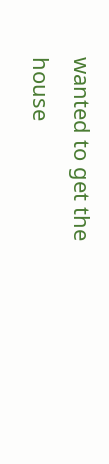wanted to get the house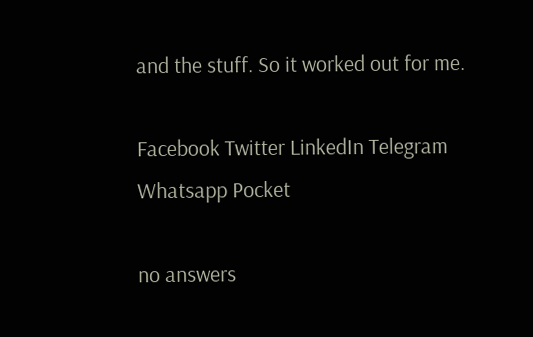and the stuff. So it worked out for me.

Facebook Twitter LinkedIn Telegram Whatsapp Pocket

no answers